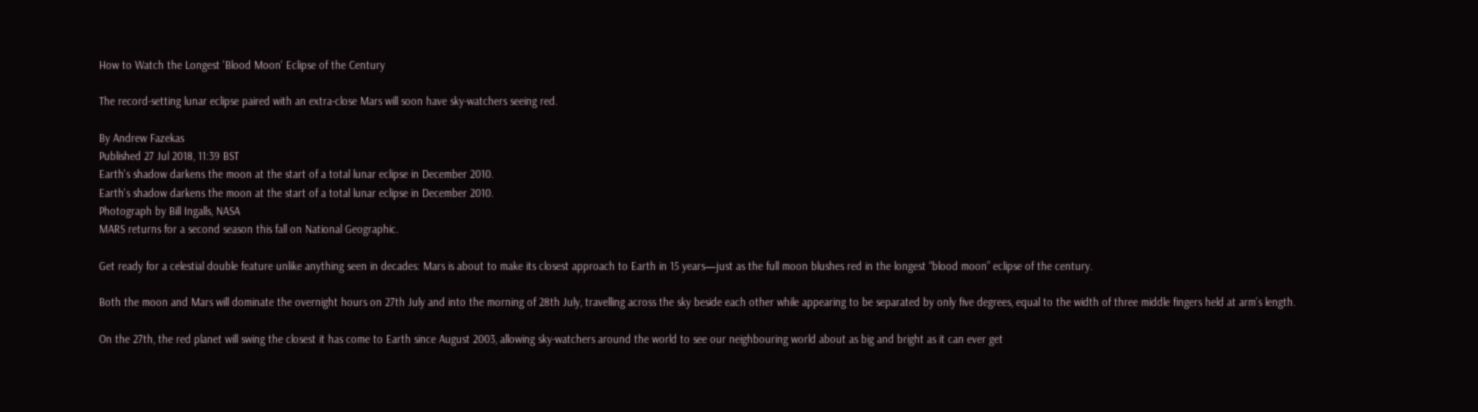How to Watch the Longest 'Blood Moon' Eclipse of the Century

The record-setting lunar eclipse paired with an extra-close Mars will soon have sky-watchers seeing red.

By Andrew Fazekas
Published 27 Jul 2018, 11:39 BST
Earth's shadow darkens the moon at the start of a total lunar eclipse in December 2010.
Earth's shadow darkens the moon at the start of a total lunar eclipse in December 2010.
Photograph by Bill Ingalls, NASA
MARS returns for a second season this fall on National Geographic.

Get ready for a celestial double feature unlike anything seen in decades: Mars is about to make its closest approach to Earth in 15 years—just as the full moon blushes red in the longest “blood moon” eclipse of the century.

Both the moon and Mars will dominate the overnight hours on 27th July and into the morning of 28th July, travelling across the sky beside each other while appearing to be separated by only five degrees, equal to the width of three middle fingers held at arm’s length.

On the 27th, the red planet will swing the closest it has come to Earth since August 2003, allowing sky-watchers around the world to see our neighbouring world about as big and bright as it can ever get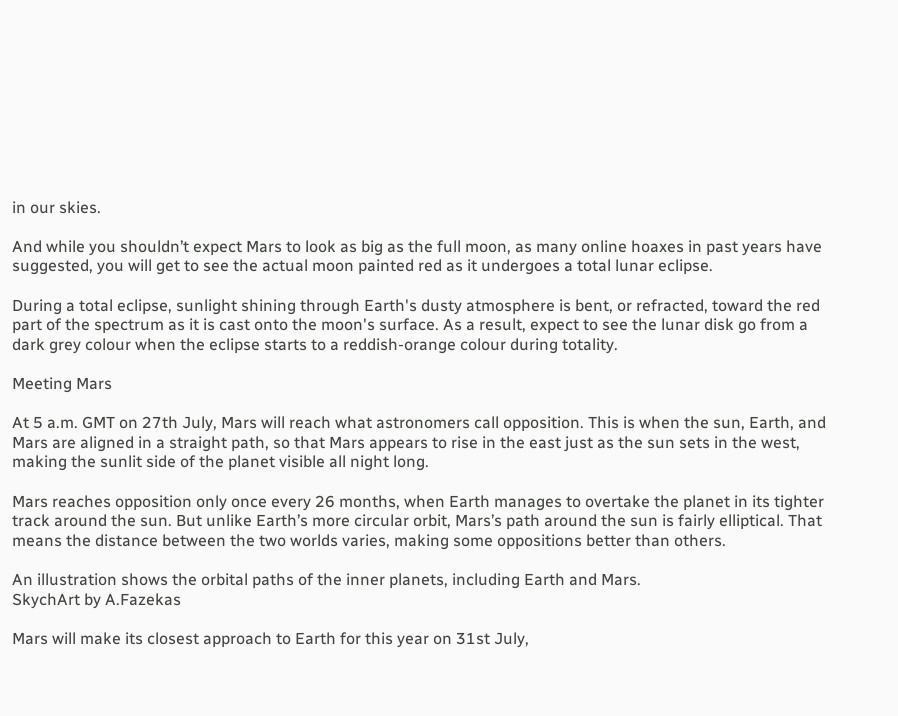in our skies.

And while you shouldn’t expect Mars to look as big as the full moon, as many online hoaxes in past years have suggested, you will get to see the actual moon painted red as it undergoes a total lunar eclipse.

During a total eclipse, sunlight shining through Earth's dusty atmosphere is bent, or refracted, toward the red part of the spectrum as it is cast onto the moon's surface. As a result, expect to see the lunar disk go from a dark grey colour when the eclipse starts to a reddish-orange colour during totality.

Meeting Mars

At 5 a.m. GMT on 27th July, Mars will reach what astronomers call opposition. This is when the sun, Earth, and Mars are aligned in a straight path, so that Mars appears to rise in the east just as the sun sets in the west, making the sunlit side of the planet visible all night long.

Mars reaches opposition only once every 26 months, when Earth manages to overtake the planet in its tighter track around the sun. But unlike Earth’s more circular orbit, Mars’s path around the sun is fairly elliptical. That means the distance between the two worlds varies, making some oppositions better than others.

An illustration shows the orbital paths of the inner planets, including Earth and Mars.
SkychArt by A.Fazekas

Mars will make its closest approach to Earth for this year on 31st July,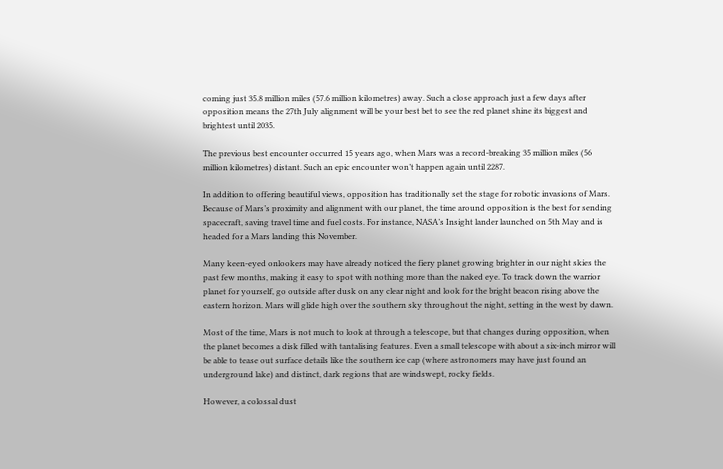coming just 35.8 million miles (57.6 million kilometres) away. Such a close approach just a few days after opposition means the 27th July alignment will be your best bet to see the red planet shine its biggest and brightest until 2035.

The previous best encounter occurred 15 years ago, when Mars was a record-breaking 35 million miles (56 million kilometres) distant. Such an epic encounter won’t happen again until 2287.

In addition to offering beautiful views, opposition has traditionally set the stage for robotic invasions of Mars. Because of Mars’s proximity and alignment with our planet, the time around opposition is the best for sending spacecraft, saving travel time and fuel costs. For instance, NASA’s Insight lander launched on 5th May and is headed for a Mars landing this November.

Many keen-eyed onlookers may have already noticed the fiery planet growing brighter in our night skies the past few months, making it easy to spot with nothing more than the naked eye. To track down the warrior planet for yourself, go outside after dusk on any clear night and look for the bright beacon rising above the eastern horizon. Mars will glide high over the southern sky throughout the night, setting in the west by dawn.

Most of the time, Mars is not much to look at through a telescope, but that changes during opposition, when the planet becomes a disk filled with tantalising features. Even a small telescope with about a six-inch mirror will be able to tease out surface details like the southern ice cap (where astronomers may have just found an underground lake) and distinct, dark regions that are windswept, rocky fields.

However, a colossal dust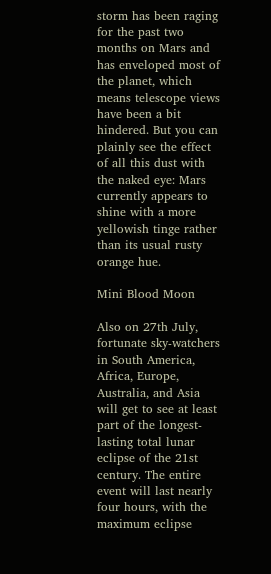storm has been raging for the past two months on Mars and has enveloped most of the planet, which means telescope views have been a bit hindered. But you can plainly see the effect of all this dust with the naked eye: Mars currently appears to shine with a more yellowish tinge rather than its usual rusty orange hue.

Mini Blood Moon

Also on 27th July, fortunate sky-watchers in South America, Africa, Europe, Australia, and Asia will get to see at least part of the longest-lasting total lunar eclipse of the 21st century. The entire event will last nearly four hours, with the maximum eclipse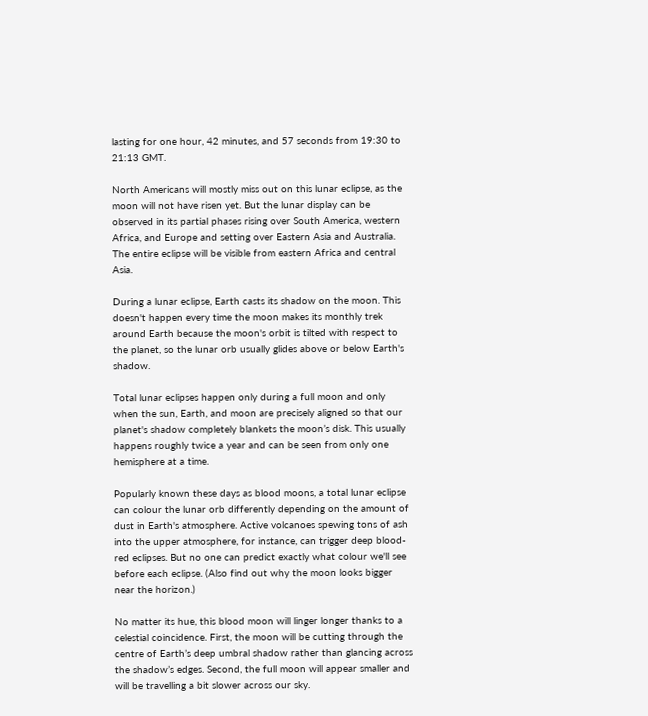lasting for one hour, 42 minutes, and 57 seconds from 19:30 to 21:13 GMT.

North Americans will mostly miss out on this lunar eclipse, as the moon will not have risen yet. But the lunar display can be observed in its partial phases rising over South America, western Africa, and Europe and setting over Eastern Asia and Australia. The entire eclipse will be visible from eastern Africa and central Asia.

During a lunar eclipse, Earth casts its shadow on the moon. This doesn't happen every time the moon makes its monthly trek around Earth because the moon's orbit is tilted with respect to the planet, so the lunar orb usually glides above or below Earth's shadow.

Total lunar eclipses happen only during a full moon and only when the sun, Earth, and moon are precisely aligned so that our planet's shadow completely blankets the moon’s disk. This usually happens roughly twice a year and can be seen from only one hemisphere at a time.

Popularly known these days as blood moons, a total lunar eclipse can colour the lunar orb differently depending on the amount of dust in Earth's atmosphere. Active volcanoes spewing tons of ash into the upper atmosphere, for instance, can trigger deep blood-red eclipses. But no one can predict exactly what colour we'll see before each eclipse. (Also find out why the moon looks bigger near the horizon.)

No matter its hue, this blood moon will linger longer thanks to a celestial coincidence. First, the moon will be cutting through the centre of Earth’s deep umbral shadow rather than glancing across the shadow’s edges. Second, the full moon will appear smaller and will be travelling a bit slower across our sky.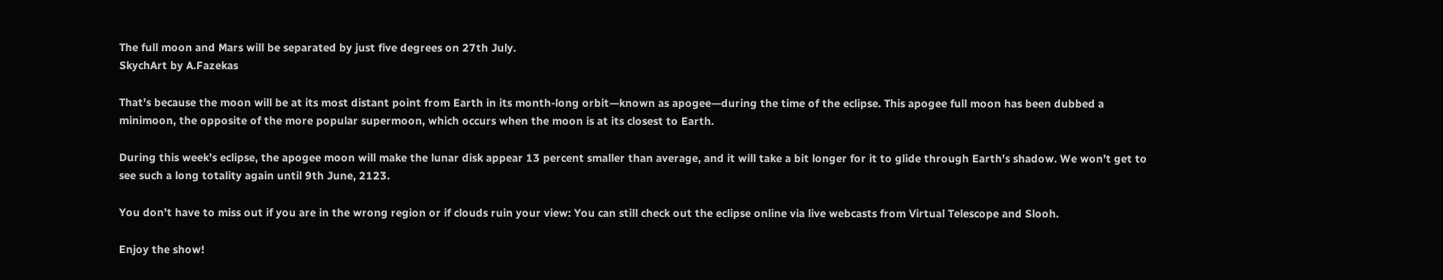The full moon and Mars will be separated by just five degrees on 27th July.
SkychArt by A.Fazekas

That’s because the moon will be at its most distant point from Earth in its month-long orbit—known as apogee—during the time of the eclipse. This apogee full moon has been dubbed a minimoon, the opposite of the more popular supermoon, which occurs when the moon is at its closest to Earth.

During this week’s eclipse, the apogee moon will make the lunar disk appear 13 percent smaller than average, and it will take a bit longer for it to glide through Earth’s shadow. We won’t get to see such a long totality again until 9th June, 2123.

You don’t have to miss out if you are in the wrong region or if clouds ruin your view: You can still check out the eclipse online via live webcasts from Virtual Telescope and Slooh.

Enjoy the show!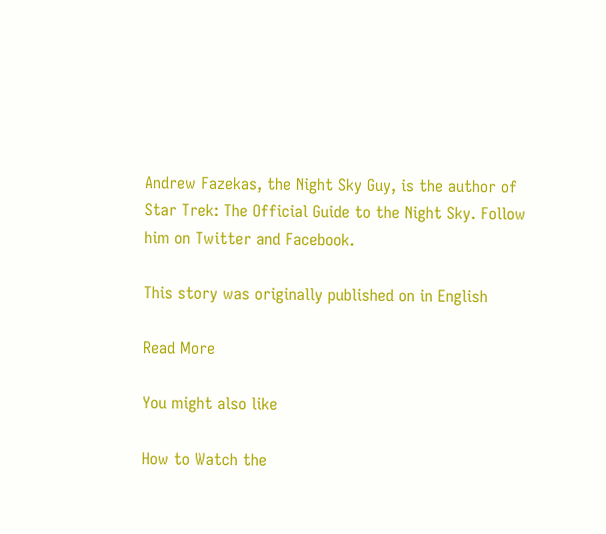Andrew Fazekas, the Night Sky Guy, is the author of Star Trek: The Official Guide to the Night Sky. Follow him on Twitter and Facebook.

This story was originally published on in English

Read More

You might also like

How to Watch the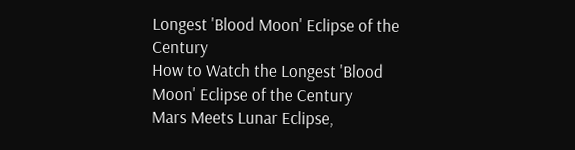Longest 'Blood Moon' Eclipse of the Century
How to Watch the Longest 'Blood Moon' Eclipse of the Century
Mars Meets Lunar Eclipse,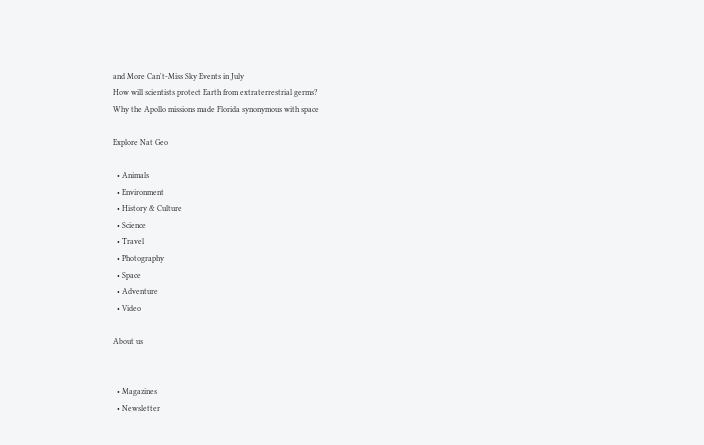and More Can't-Miss Sky Events in July
How will scientists protect Earth from extraterrestrial germs?
Why the Apollo missions made Florida synonymous with space

Explore Nat Geo

  • Animals
  • Environment
  • History & Culture
  • Science
  • Travel
  • Photography
  • Space
  • Adventure
  • Video

About us


  • Magazines
  • Newsletter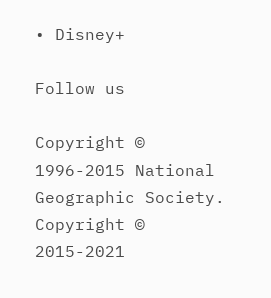• Disney+

Follow us

Copyright © 1996-2015 National Geographic Society. Copyright © 2015-2021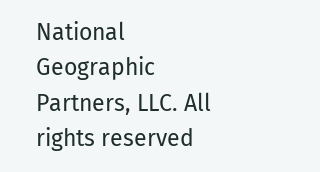National Geographic Partners, LLC. All rights reserved